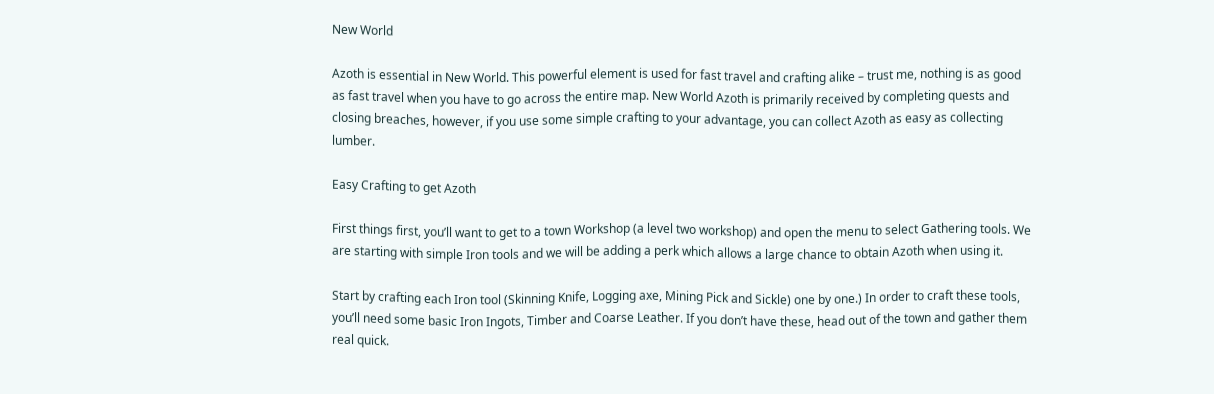New World

Azoth is essential in New World. This powerful element is used for fast travel and crafting alike – trust me, nothing is as good as fast travel when you have to go across the entire map. New World Azoth is primarily received by completing quests and closing breaches, however, if you use some simple crafting to your advantage, you can collect Azoth as easy as collecting lumber.

Easy Crafting to get Azoth

First things first, you’ll want to get to a town Workshop (a level two workshop) and open the menu to select Gathering tools. We are starting with simple Iron tools and we will be adding a perk which allows a large chance to obtain Azoth when using it.

Start by crafting each Iron tool (Skinning Knife, Logging axe, Mining Pick and Sickle) one by one.) In order to craft these tools, you’ll need some basic Iron Ingots, Timber and Coarse Leather. If you don’t have these, head out of the town and gather them real quick.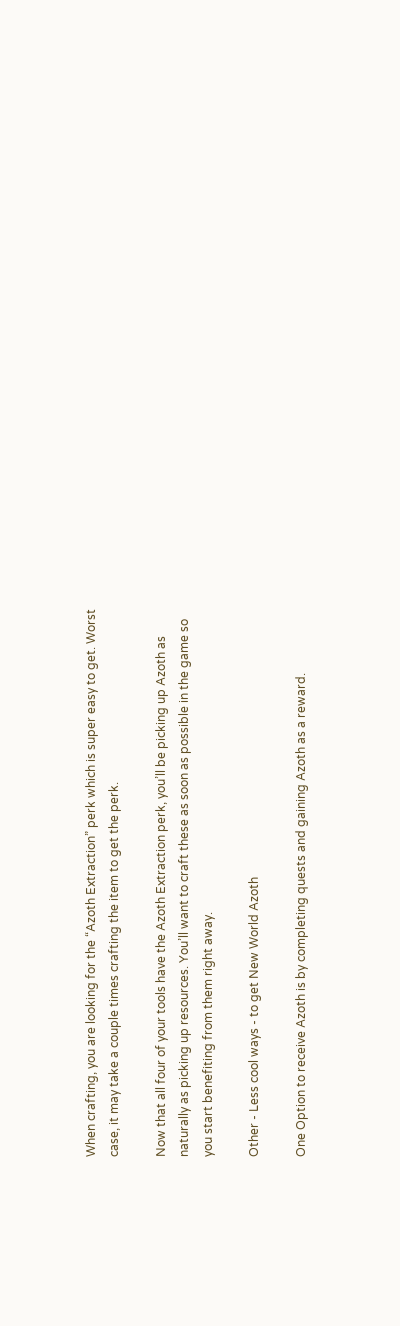When crafting, you are looking for the “Azoth Extraction” perk which is super easy to get. Worst case, it may take a couple times crafting the item to get the perk.

Now that all four of your tools have the Azoth Extraction perk, you’ll be picking up Azoth as naturally as picking up resources. You’ll want to craft these as soon as possible in the game so you start benefiting from them right away.

Other - Less cool ways - to get New World Azoth

One Option to receive Azoth is by completing quests and gaining Azoth as a reward.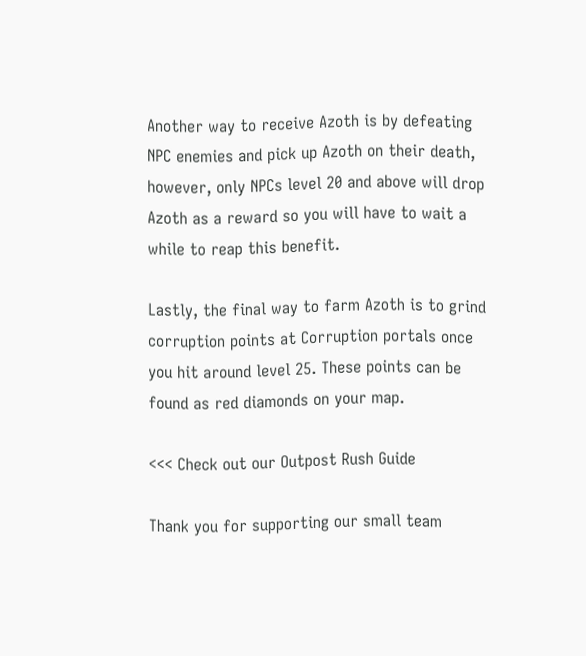Another way to receive Azoth is by defeating NPC enemies and pick up Azoth on their death, however, only NPCs level 20 and above will drop Azoth as a reward so you will have to wait a while to reap this benefit.

Lastly, the final way to farm Azoth is to grind corruption points at Corruption portals once you hit around level 25. These points can be found as red diamonds on your map.

<<< Check out our Outpost Rush Guide

Thank you for supporting our small team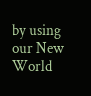by using our New World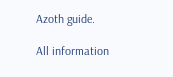Azoth guide.

All information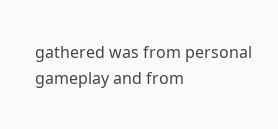gathered was from personal gameplay and from